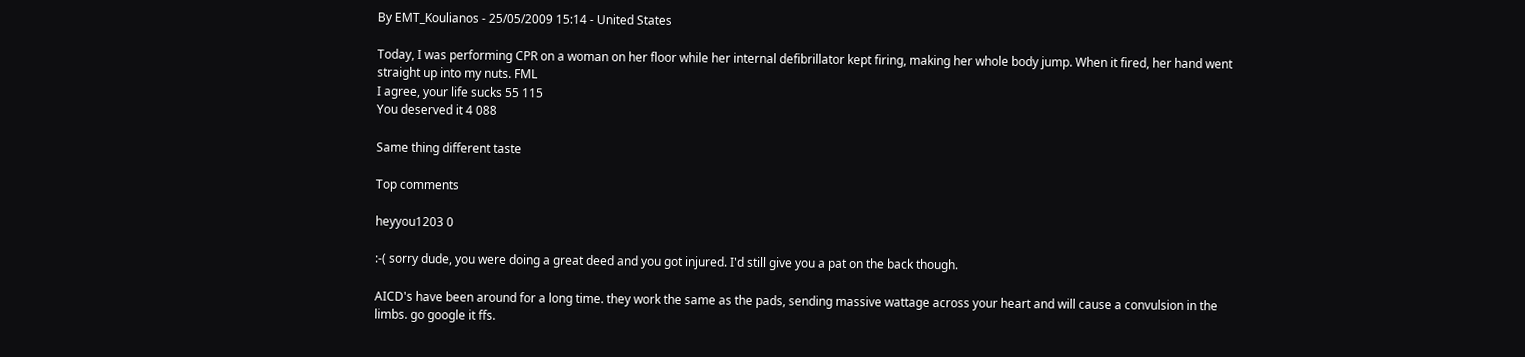By EMT_Koulianos - 25/05/2009 15:14 - United States

Today, I was performing CPR on a woman on her floor while her internal defibrillator kept firing, making her whole body jump. When it fired, her hand went straight up into my nuts. FML
I agree, your life sucks 55 115
You deserved it 4 088

Same thing different taste

Top comments

heyyou1203 0

:-( sorry dude, you were doing a great deed and you got injured. I'd still give you a pat on the back though.

AICD's have been around for a long time. they work the same as the pads, sending massive wattage across your heart and will cause a convulsion in the limbs. go google it ffs.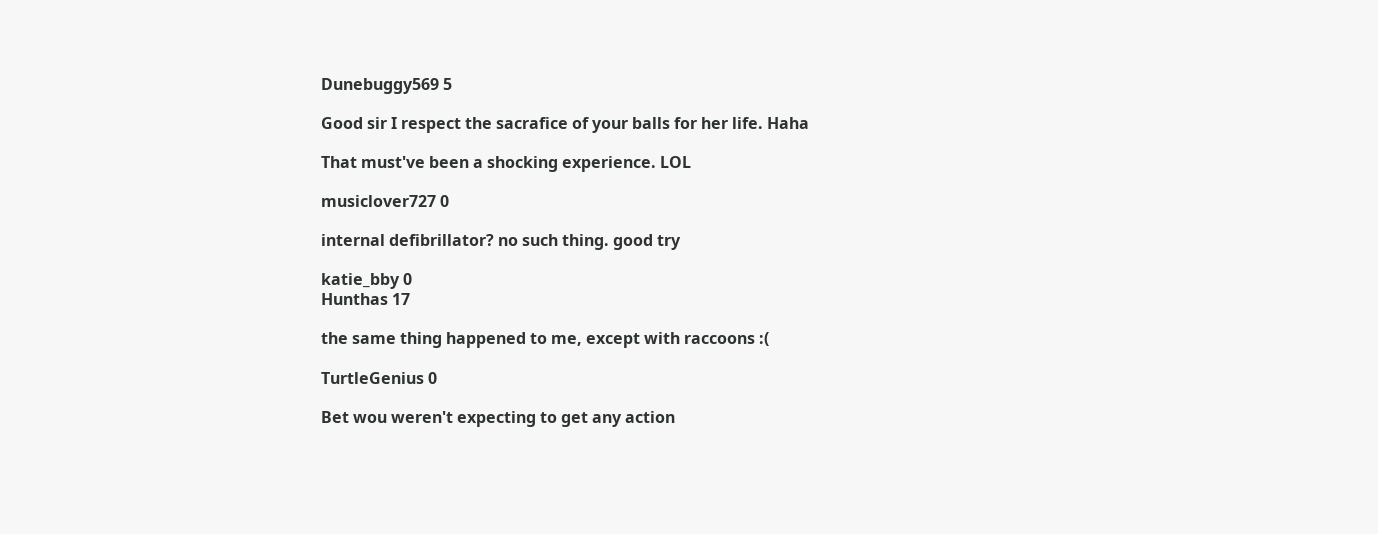Dunebuggy569 5

Good sir I respect the sacrafice of your balls for her life. Haha

That must've been a shocking experience. LOL

musiclover727 0

internal defibrillator? no such thing. good try

katie_bby 0
Hunthas 17

the same thing happened to me, except with raccoons :(

TurtleGenius 0

Bet wou weren't expecting to get any action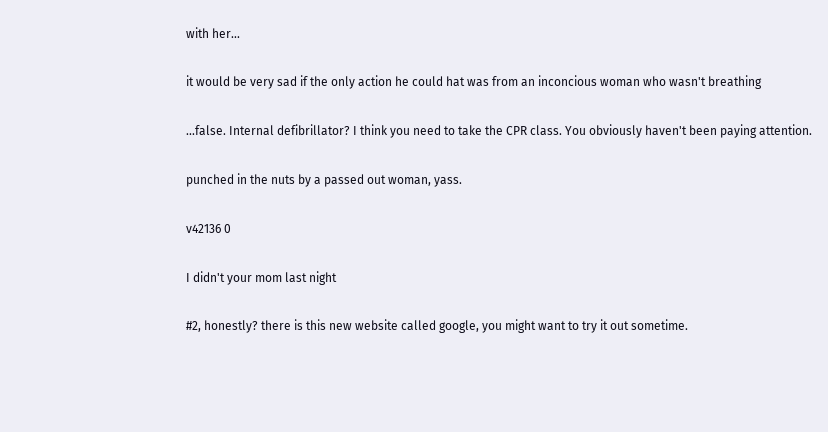with her...

it would be very sad if the only action he could hat was from an inconcious woman who wasn't breathing

...false. Internal defibrillator? I think you need to take the CPR class. You obviously haven't been paying attention.

punched in the nuts by a passed out woman, yass.

v42136 0

I didn't your mom last night

#2, honestly? there is this new website called google, you might want to try it out sometime.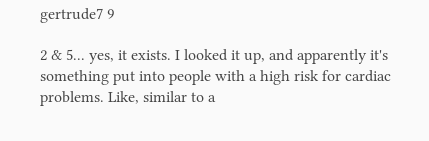gertrude7 9

2 & 5... yes, it exists. I looked it up, and apparently it's something put into people with a high risk for cardiac problems. Like, similar to a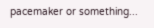pacemaker or something...